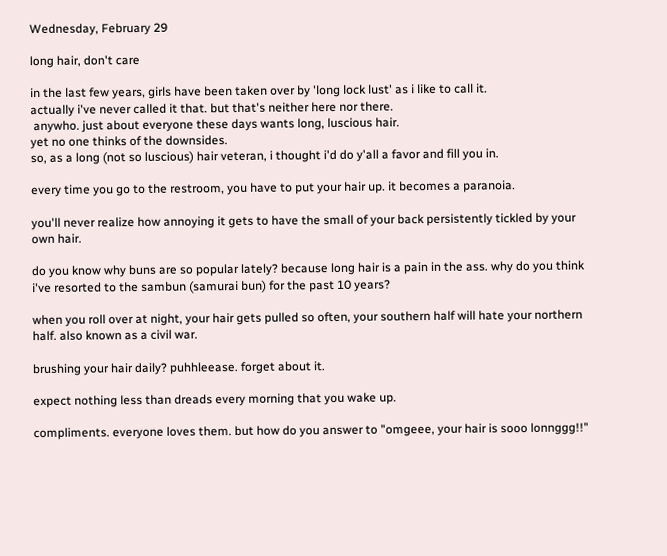Wednesday, February 29

long hair, don't care

in the last few years, girls have been taken over by 'long lock lust' as i like to call it.
actually i've never called it that. but that's neither here nor there.
 anywho. just about everyone these days wants long, luscious hair.
yet no one thinks of the downsides.
so, as a long (not so luscious) hair veteran, i thought i'd do y'all a favor and fill you in.

every time you go to the restroom, you have to put your hair up. it becomes a paranoia.

you'll never realize how annoying it gets to have the small of your back persistently tickled by your own hair.

do you know why buns are so popular lately? because long hair is a pain in the ass. why do you think i've resorted to the sambun (samurai bun) for the past 10 years?

when you roll over at night, your hair gets pulled so often, your southern half will hate your northern half. also known as a civil war.

brushing your hair daily? puhhleease. forget about it.

expect nothing less than dreads every morning that you wake up.

compliments. everyone loves them. but how do you answer to "omgeee, your hair is sooo lonnggg!!"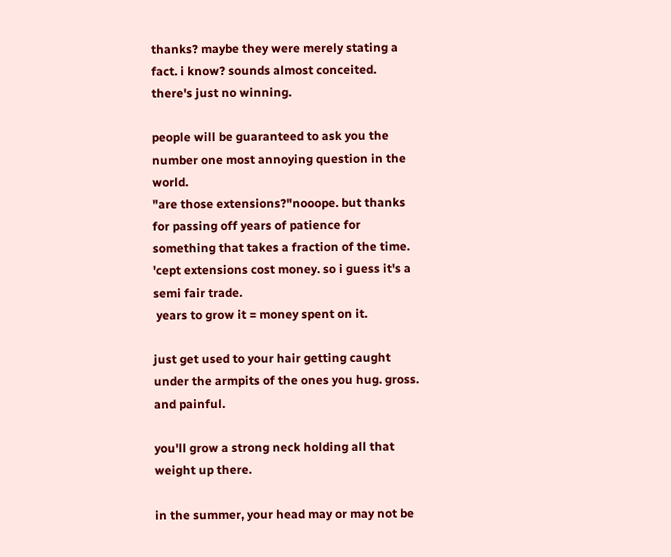thanks? maybe they were merely stating a fact. i know? sounds almost conceited.
there's just no winning.

people will be guaranteed to ask you the number one most annoying question in the world.
"are those extensions?"nooope. but thanks for passing off years of patience for something that takes a fraction of the time. 'cept extensions cost money. so i guess it's a semi fair trade.
 years to grow it = money spent on it.

just get used to your hair getting caught under the armpits of the ones you hug. gross. and painful.

you'll grow a strong neck holding all that weight up there.

in the summer, your head may or may not be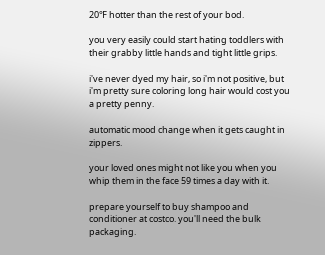20℉ hotter than the rest of your bod.

you very easily could start hating toddlers with their grabby little hands and tight little grips.

i've never dyed my hair, so i'm not positive, but i'm pretty sure coloring long hair would cost you a pretty penny.

automatic mood change when it gets caught in zippers.

your loved ones might not like you when you whip them in the face 59 times a day with it.

prepare yourself to buy shampoo and conditioner at costco. you'll need the bulk packaging.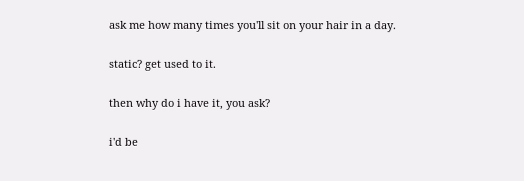ask me how many times you'll sit on your hair in a day.

static? get used to it.

then why do i have it, you ask?

i'd be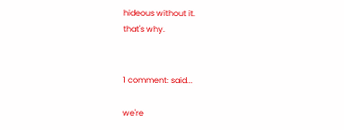hideous without it.
that's why.


1 comment: said...

we're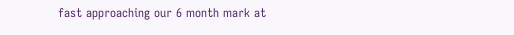fast approaching our 6 month mark at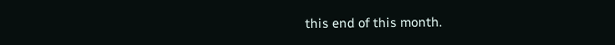this end of this month.